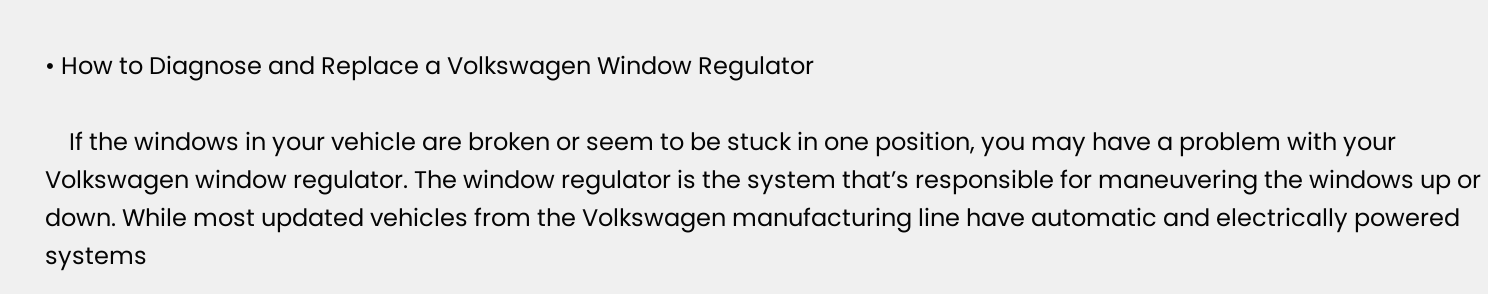• How to Diagnose and Replace a Volkswagen Window Regulator

    If the windows in your vehicle are broken or seem to be stuck in one position, you may have a problem with your Volkswagen window regulator. The window regulator is the system that’s responsible for maneuvering the windows up or down. While most updated vehicles from the Volkswagen manufacturing line have automatic and electrically powered systems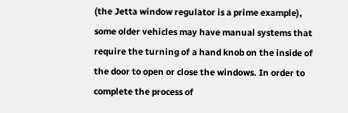(the Jetta window regulator is a prime example), some older vehicles may have manual systems that require the turning of a hand knob on the inside of the door to open or close the windows. In order to complete the process of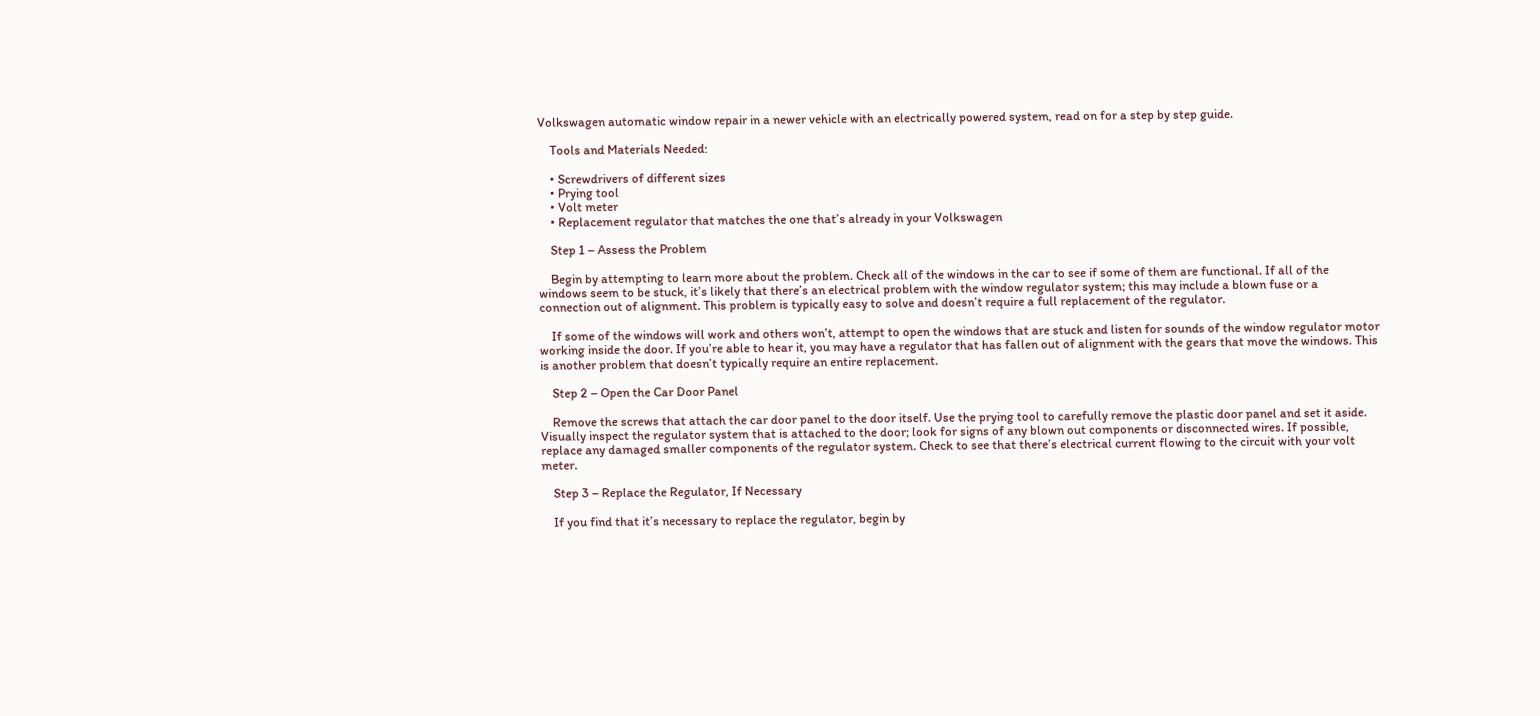Volkswagen automatic window repair in a newer vehicle with an electrically powered system, read on for a step by step guide.

    Tools and Materials Needed:

    • Screwdrivers of different sizes
    • Prying tool
    • Volt meter
    • Replacement regulator that matches the one that’s already in your Volkswagen

    Step 1 – Assess the Problem

    Begin by attempting to learn more about the problem. Check all of the windows in the car to see if some of them are functional. If all of the windows seem to be stuck, it’s likely that there’s an electrical problem with the window regulator system; this may include a blown fuse or a connection out of alignment. This problem is typically easy to solve and doesn’t require a full replacement of the regulator.

    If some of the windows will work and others won’t, attempt to open the windows that are stuck and listen for sounds of the window regulator motor working inside the door. If you’re able to hear it, you may have a regulator that has fallen out of alignment with the gears that move the windows. This is another problem that doesn’t typically require an entire replacement.

    Step 2 – Open the Car Door Panel

    Remove the screws that attach the car door panel to the door itself. Use the prying tool to carefully remove the plastic door panel and set it aside. Visually inspect the regulator system that is attached to the door; look for signs of any blown out components or disconnected wires. If possible, replace any damaged smaller components of the regulator system. Check to see that there’s electrical current flowing to the circuit with your volt meter.

    Step 3 – Replace the Regulator, If Necessary

    If you find that it’s necessary to replace the regulator, begin by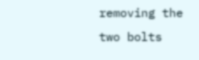removing the two bolts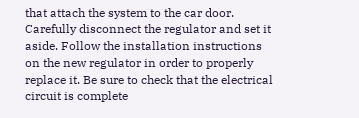that attach the system to the car door. Carefully disconnect the regulator and set it aside. Follow the installation instructions on the new regulator in order to properly replace it. Be sure to check that the electrical circuit is complete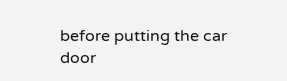before putting the car door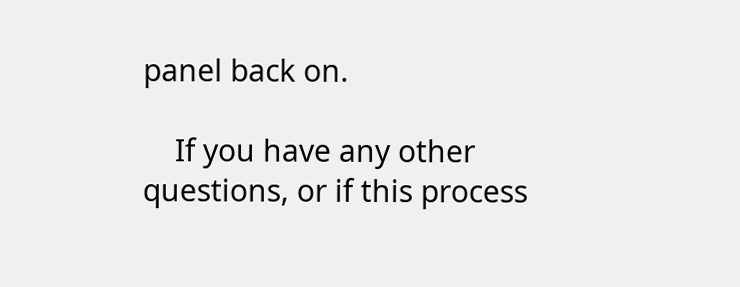panel back on.

    If you have any other questions, or if this process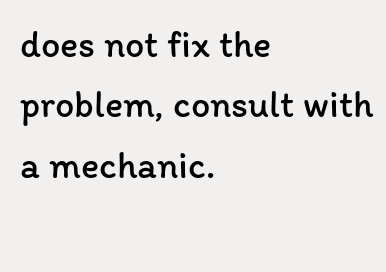does not fix the problem, consult with a mechanic.